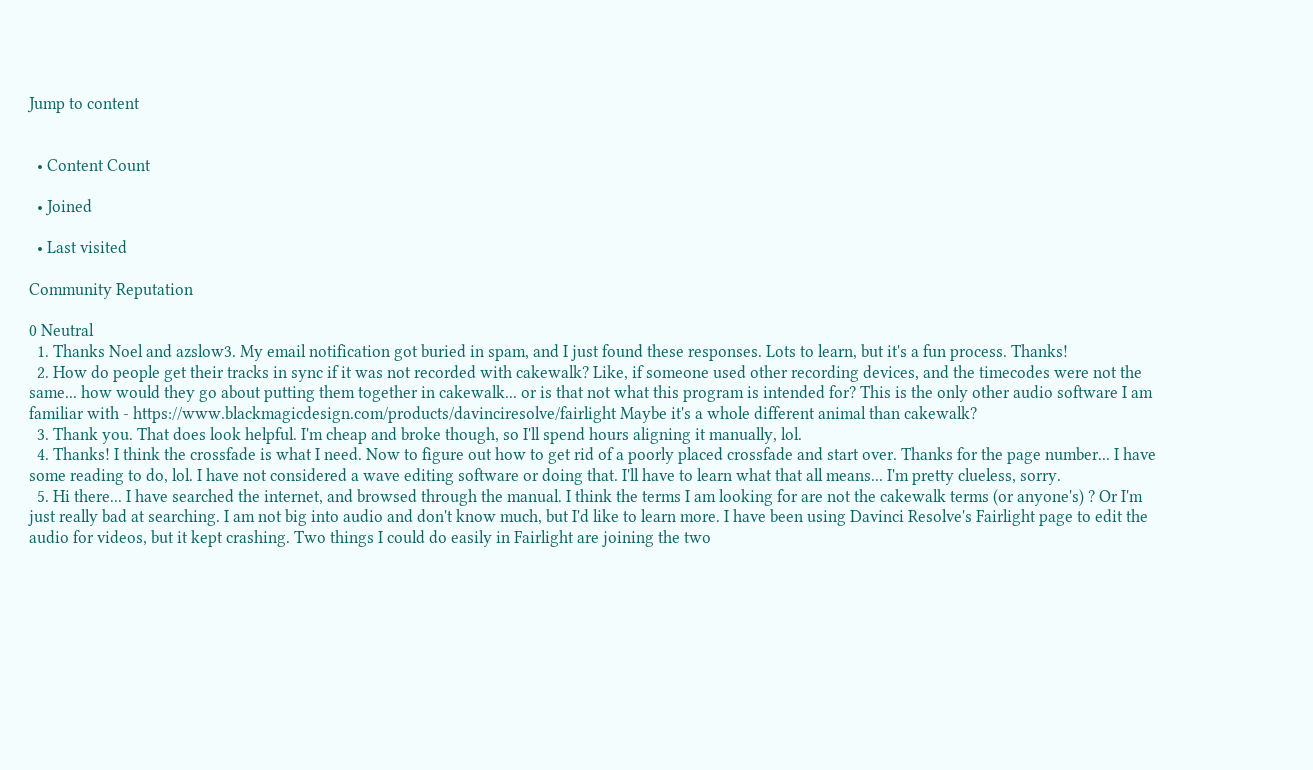Jump to content


  • Content Count

  • Joined

  • Last visited

Community Reputation

0 Neutral
  1. Thanks Noel and azslow3. My email notification got buried in spam, and I just found these responses. Lots to learn, but it's a fun process. Thanks!
  2. How do people get their tracks in sync if it was not recorded with cakewalk? Like, if someone used other recording devices, and the timecodes were not the same... how would they go about putting them together in cakewalk... or is that not what this program is intended for? This is the only other audio software I am familiar with - https://www.blackmagicdesign.com/products/davinciresolve/fairlight Maybe it's a whole different animal than cakewalk?
  3. Thank you. That does look helpful. I'm cheap and broke though, so I'll spend hours aligning it manually, lol.
  4. Thanks! I think the crossfade is what I need. Now to figure out how to get rid of a poorly placed crossfade and start over. Thanks for the page number... I have some reading to do, lol. I have not considered a wave editing software or doing that. I'll have to learn what that all means... I'm pretty clueless, sorry.
  5. Hi there... I have searched the internet, and browsed through the manual. I think the terms I am looking for are not the cakewalk terms (or anyone's) ? Or I'm just really bad at searching. I am not big into audio and don't know much, but I'd like to learn more. I have been using Davinci Resolve's Fairlight page to edit the audio for videos, but it kept crashing. Two things I could do easily in Fairlight are joining the two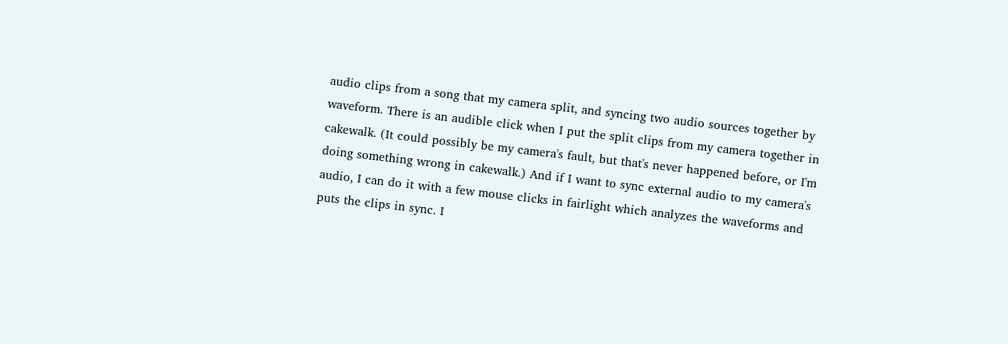audio clips from a song that my camera split, and syncing two audio sources together by waveform. There is an audible click when I put the split clips from my camera together in cakewalk. (It could possibly be my camera's fault, but that's never happened before, or I'm doing something wrong in cakewalk.) And if I want to sync external audio to my camera's audio, I can do it with a few mouse clicks in fairlight which analyzes the waveforms and puts the clips in sync. I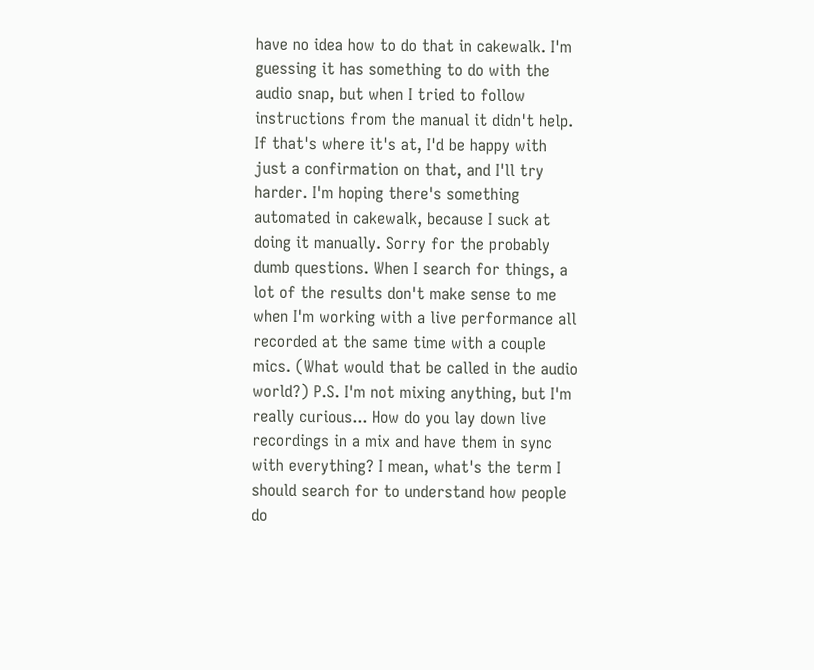have no idea how to do that in cakewalk. I'm guessing it has something to do with the audio snap, but when I tried to follow instructions from the manual it didn't help. If that's where it's at, I'd be happy with just a confirmation on that, and I'll try harder. I'm hoping there's something automated in cakewalk, because I suck at doing it manually. Sorry for the probably dumb questions. When I search for things, a lot of the results don't make sense to me when I'm working with a live performance all recorded at the same time with a couple mics. (What would that be called in the audio world?) P.S. I'm not mixing anything, but I'm really curious... How do you lay down live recordings in a mix and have them in sync with everything? I mean, what's the term I should search for to understand how people do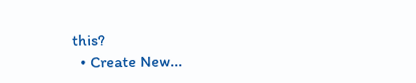this?
  • Create New...